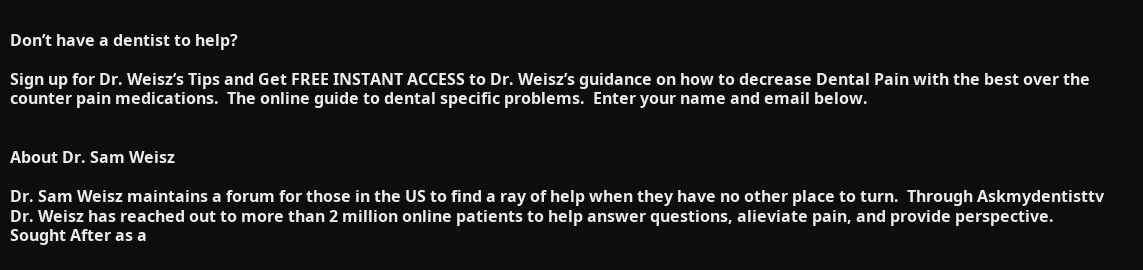Don’t have a dentist to help?

Sign up for Dr. Weisz’s Tips and Get FREE INSTANT ACCESS to Dr. Weisz’s guidance on how to decrease Dental Pain with the best over the counter pain medications.  The online guide to dental specific problems.  Enter your name and email below.


About Dr. Sam Weisz

Dr. Sam Weisz maintains a forum for those in the US to find a ray of help when they have no other place to turn.  Through Askmydentisttv Dr. Weisz has reached out to more than 2 million online patients to help answer questions, alieviate pain, and provide perspective.  Sought After as a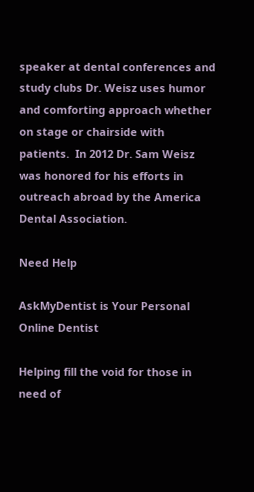speaker at dental conferences and study clubs Dr. Weisz uses humor and comforting approach whether on stage or chairside with patients.  In 2012 Dr. Sam Weisz was honored for his efforts in outreach abroad by the America Dental Association.

Need Help

AskMyDentist is Your Personal Online Dentist

Helping fill the void for those in need of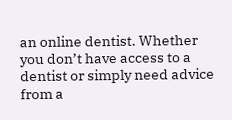an online dentist. Whether you don’t have access to a dentist or simply need advice from a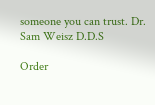someone you can trust. Dr. Sam Weisz D.D.S

Order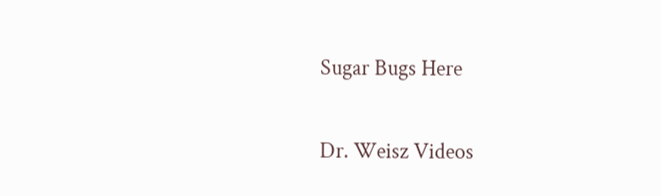Sugar Bugs Here

Dr. Weisz Videos